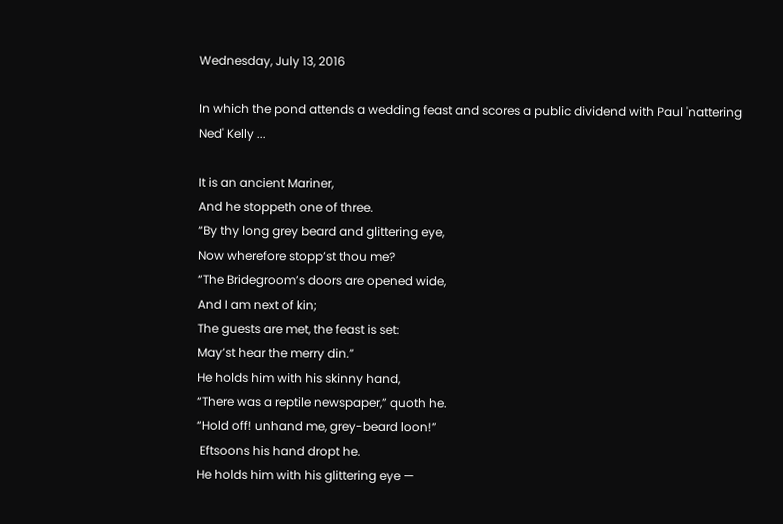Wednesday, July 13, 2016

In which the pond attends a wedding feast and scores a public dividend with Paul 'nattering Ned' Kelly ...

It is an ancient Mariner,
And he stoppeth one of three.
“By thy long grey beard and glittering eye,
Now wherefore stopp’st thou me?
“The Bridegroom’s doors are opened wide,
And I am next of kin;
The guests are met, the feast is set:
May’st hear the merry din.”
He holds him with his skinny hand,
“There was a reptile newspaper,” quoth he.
“Hold off! unhand me, grey-beard loon!”
 Eftsoons his hand dropt he.
He holds him with his glittering eye —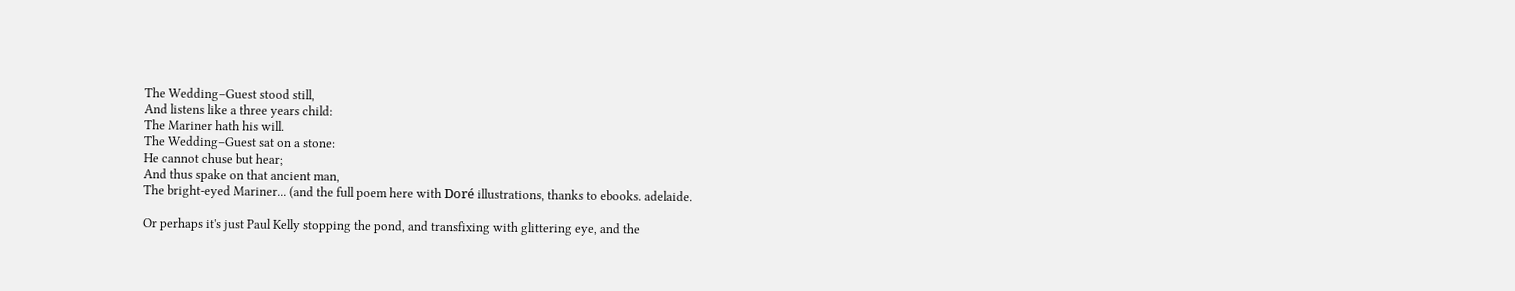The Wedding–Guest stood still,
And listens like a three years child:
The Mariner hath his will.
The Wedding–Guest sat on a stone:
He cannot chuse but hear;
And thus spake on that ancient man,
The bright-eyed Mariner... (and the full poem here with Doré illustrations, thanks to ebooks. adelaide.

Or perhaps it's just Paul Kelly stopping the pond, and transfixing with glittering eye, and the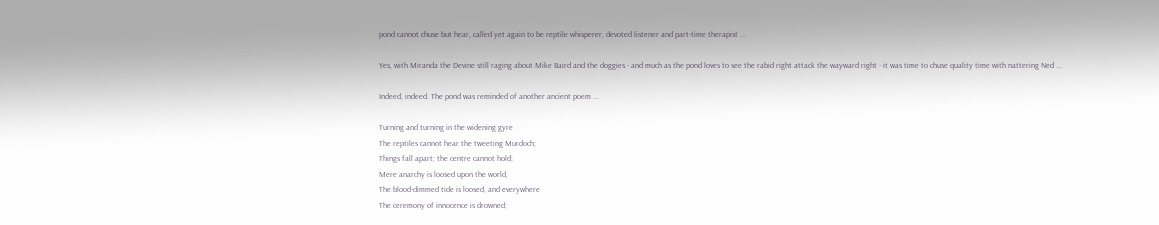pond cannot chuse but hear, called yet again to be reptile whisperer, devoted listener and part-time therapist ...

Yes, with Miranda the Devine still raging about Mike Baird and the doggies - and much as the pond loves to see the rabid right attack the wayward right - it was time to chuse quality time with nattering Ned ...

Indeed, indeed. The pond was reminded of another ancient poem ...

Turning and turning in the widening gyre
The reptiles cannot hear the tweeting Murdoch;
Things fall apart; the centre cannot hold;
Mere anarchy is loosed upon the world,
The blood-dimmed tide is loosed, and everywhere
The ceremony of innocence is drowned;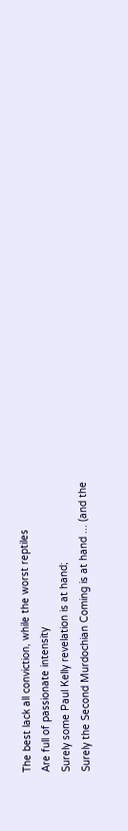The best lack all conviction, while the worst reptiles
Are full of passionate intensity
Surely some Paul Kelly revelation is at hand;
Surely the Second Murdochian Coming is at hand ... (and the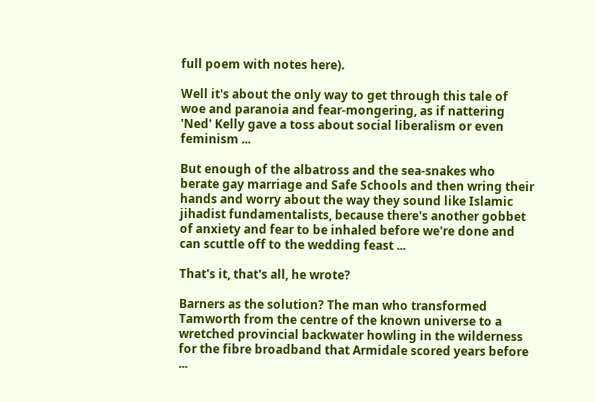full poem with notes here).

Well it's about the only way to get through this tale of woe and paranoia and fear-mongering, as if nattering 'Ned' Kelly gave a toss about social liberalism or even feminism ...

But enough of the albatross and the sea-snakes who berate gay marriage and Safe Schools and then wring their hands and worry about the way they sound like Islamic jihadist fundamentalists, because there's another gobbet of anxiety and fear to be inhaled before we're done and can scuttle off to the wedding feast ...

That's it, that's all, he wrote?

Barners as the solution? The man who transformed Tamworth from the centre of the known universe to a wretched provincial backwater howling in the wilderness for the fibre broadband that Armidale scored years before ...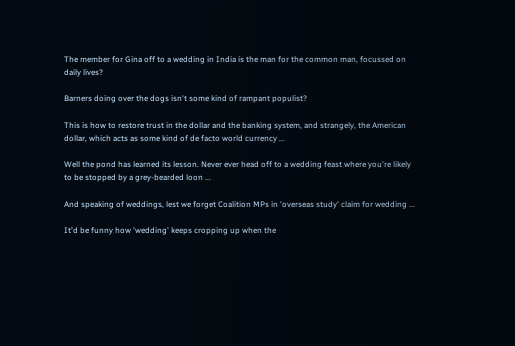The member for Gina off to a wedding in India is the man for the common man, focussed on daily lives?

Barners doing over the dogs isn't some kind of rampant populist?

This is how to restore trust in the dollar and the banking system, and strangely, the American dollar, which acts as some kind of de facto world currency ...

Well the pond has learned its lesson. Never ever head off to a wedding feast where you're likely to be stopped by a grey-bearded loon ...

And speaking of weddings, lest we forget Coalition MPs in 'overseas study' claim for wedding ...

It'd be funny how 'wedding' keeps cropping up when the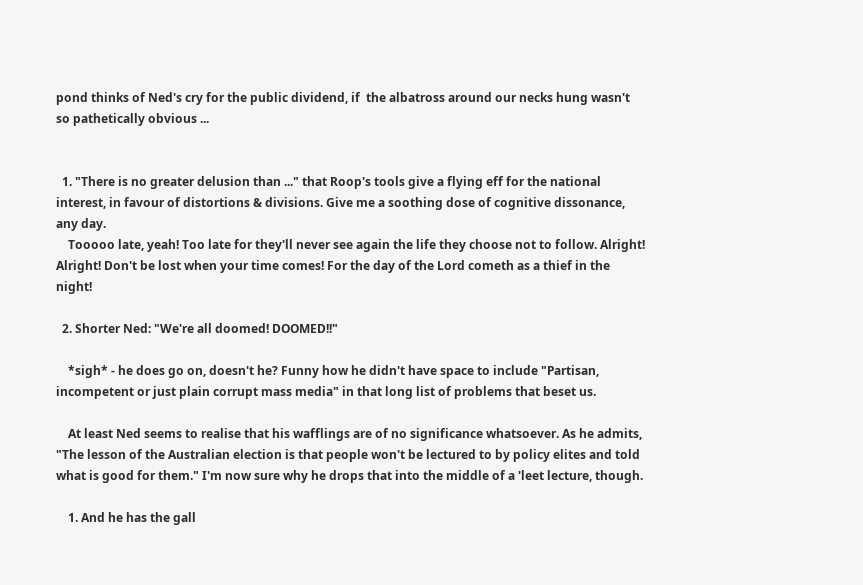pond thinks of Ned's cry for the public dividend, if  the albatross around our necks hung wasn't so pathetically obvious ...


  1. "There is no greater delusion than ..." that Roop's tools give a flying eff for the national interest, in favour of distortions & divisions. Give me a soothing dose of cognitive dissonance, any day.
    Tooooo late, yeah! Too late for they'll never see again the life they choose not to follow. Alright! Alright! Don't be lost when your time comes! For the day of the Lord cometh as a thief in the night!

  2. Shorter Ned: "We're all doomed! DOOMED!!"

    *sigh* - he does go on, doesn't he? Funny how he didn't have space to include "Partisan, incompetent or just plain corrupt mass media" in that long list of problems that beset us.

    At least Ned seems to realise that his wafflings are of no significance whatsoever. As he admits, "The lesson of the Australian election is that people won't be lectured to by policy elites and told what is good for them." I'm now sure why he drops that into the middle of a 'leet lecture, though.

    1. And he has the gall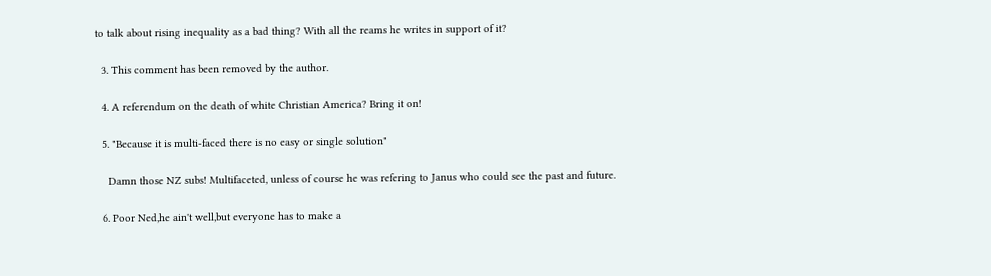to talk about rising inequality as a bad thing? With all the reams he writes in support of it?

  3. This comment has been removed by the author.

  4. A referendum on the death of white Christian America? Bring it on!

  5. "Because it is multi-faced there is no easy or single solution"

    Damn those NZ subs! Multifaceted, unless of course he was refering to Janus who could see the past and future.

  6. Poor Ned,he ain't well,but everyone has to make a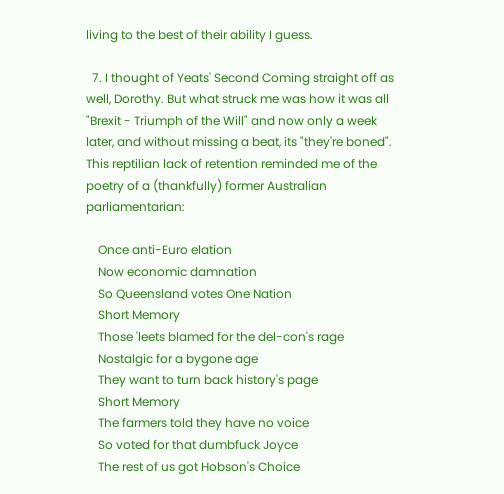living to the best of their ability I guess.

  7. I thought of Yeats' Second Coming straight off as well, Dorothy. But what struck me was how it was all "Brexit - Triumph of the Will" and now only a week later, and without missing a beat, its "they're boned". This reptilian lack of retention reminded me of the poetry of a (thankfully) former Australian parliamentarian:

    Once anti-Euro elation
    Now economic damnation
    So Queensland votes One Nation
    Short Memory
    Those 'leets blamed for the del-con's rage
    Nostalgic for a bygone age
    They want to turn back history's page
    Short Memory
    The farmers told they have no voice
    So voted for that dumbfuck Joyce
    The rest of us got Hobson's Choice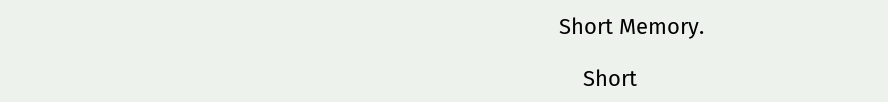Short Memory.

    Short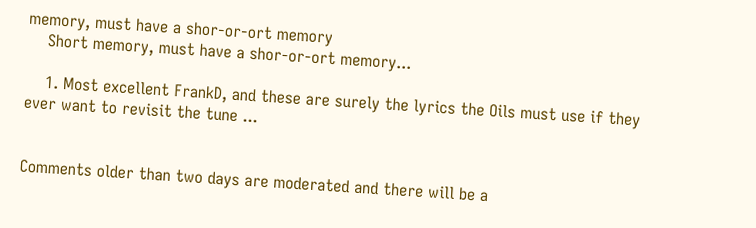memory, must have a shor-or-ort memory
    Short memory, must have a shor-or-ort memory...

    1. Most excellent FrankD, and these are surely the lyrics the Oils must use if they ever want to revisit the tune ...


Comments older than two days are moderated and there will be a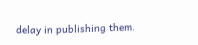delay in publishing them.